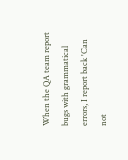When the QA team report bugs with grammatical errors, I report back 'Can not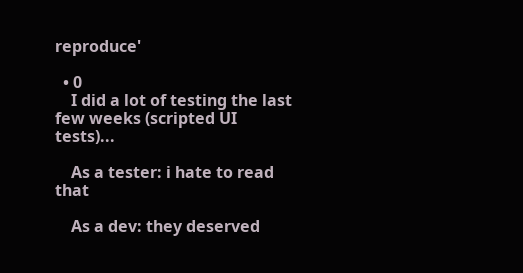reproduce'

  • 0
    I did a lot of testing the last few weeks (scripted UI tests)...

    As a tester: i hate to read that

    As a dev: they deserved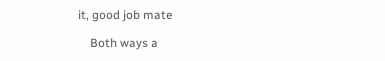it, good job mate

    Both ways a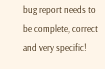bug report needs to be complete, correct and very specific!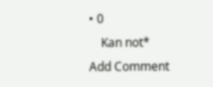• 0
    Kan not*
Add Comment